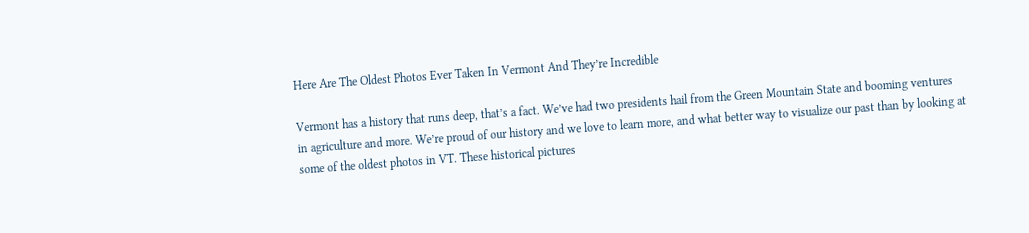Here Are The Oldest Photos Ever Taken In Vermont And They’re Incredible

Vermont has a history that runs deep, that’s a fact. We’ve had two presidents hail from the Green Mountain State and booming ventures in agriculture and more. We’re proud of our history and we love to learn more, and what better way to visualize our past than by looking at some of the oldest photos in VT. These historical pictures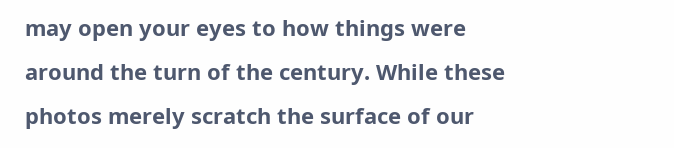may open your eyes to how things were around the turn of the century. While these photos merely scratch the surface of our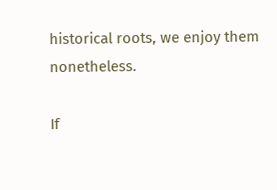historical roots, we enjoy them nonetheless.

If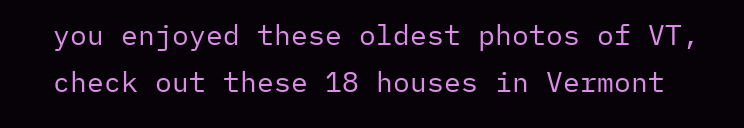you enjoyed these oldest photos of VT, check out these 18 houses in Vermont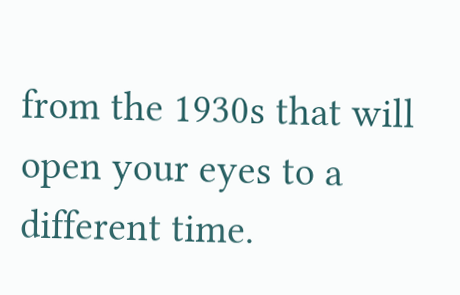from the 1930s that will open your eyes to a different time.